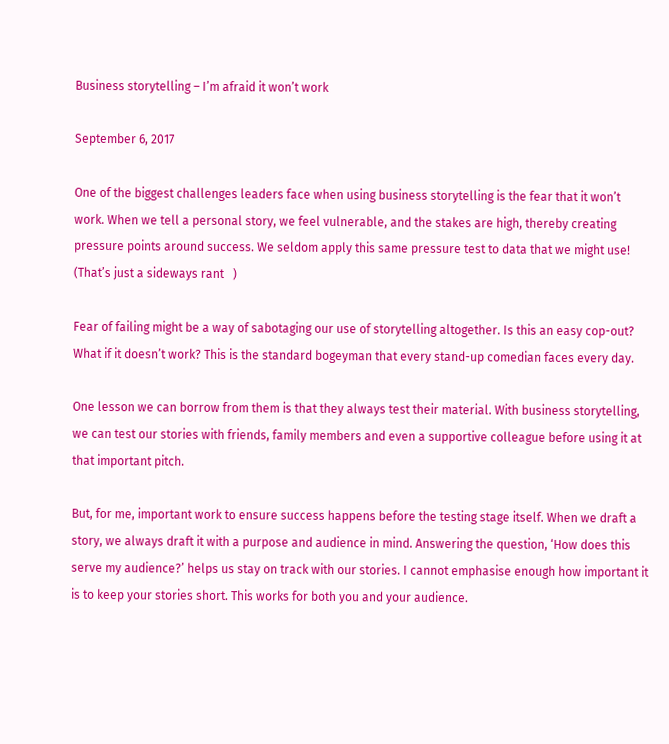Business storytelling – I’m afraid it won’t work

September 6, 2017

One of the biggest challenges leaders face when using business storytelling is the fear that it won’t work. When we tell a personal story, we feel vulnerable, and the stakes are high, thereby creating pressure points around success. We seldom apply this same pressure test to data that we might use! (That’s just a sideways rant   )

Fear of failing might be a way of sabotaging our use of storytelling altogether. Is this an easy cop-out? What if it doesn’t work? This is the standard bogeyman that every stand-up comedian faces every day.

One lesson we can borrow from them is that they always test their material. With business storytelling, we can test our stories with friends, family members and even a supportive colleague before using it at that important pitch.

But, for me, important work to ensure success happens before the testing stage itself. When we draft a story, we always draft it with a purpose and audience in mind. Answering the question, ‘How does this serve my audience?’ helps us stay on track with our stories. I cannot emphasise enough how important it is to keep your stories short. This works for both you and your audience.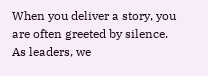When you deliver a story, you are often greeted by silence.
As leaders, we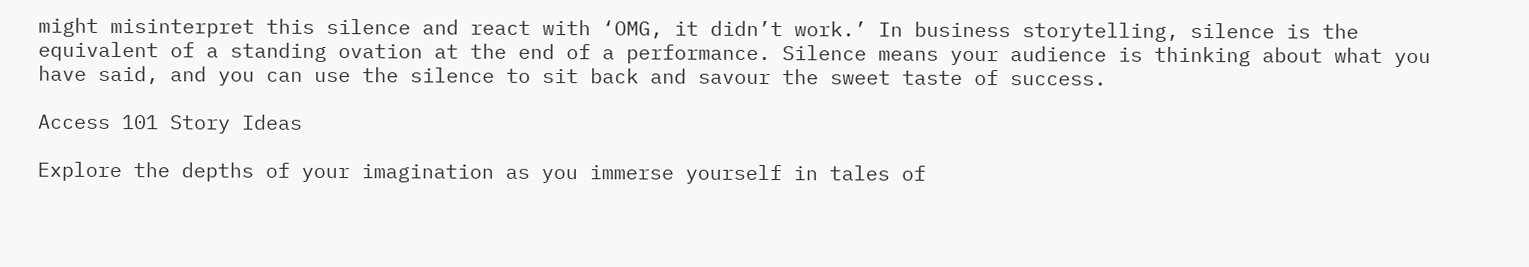might misinterpret this silence and react with ‘OMG, it didn’t work.’ In business storytelling, silence is the equivalent of a standing ovation at the end of a performance. Silence means your audience is thinking about what you have said, and you can use the silence to sit back and savour the sweet taste of success.

Access 101 Story Ideas

Explore the depths of your imagination as you immerse yourself in tales of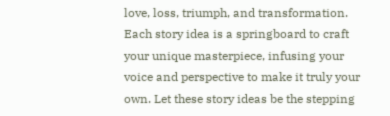love, loss, triumph, and transformation. Each story idea is a springboard to craft your unique masterpiece, infusing your voice and perspective to make it truly your own. Let these story ideas be the stepping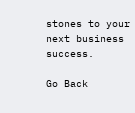stones to your next business success.

Go Back